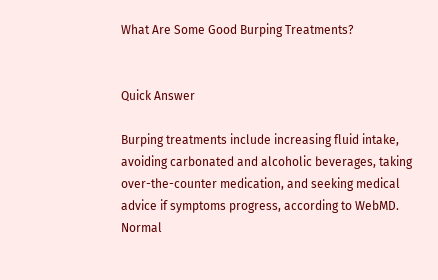What Are Some Good Burping Treatments?


Quick Answer

Burping treatments include increasing fluid intake, avoiding carbonated and alcoholic beverages, taking over-the-counter medication, and seeking medical advice if symptoms progress, according to WebMD. Normal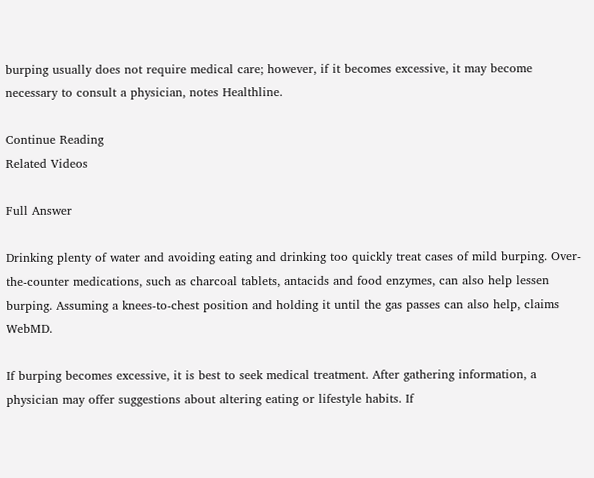burping usually does not require medical care; however, if it becomes excessive, it may become necessary to consult a physician, notes Healthline.

Continue Reading
Related Videos

Full Answer

Drinking plenty of water and avoiding eating and drinking too quickly treat cases of mild burping. Over-the-counter medications, such as charcoal tablets, antacids and food enzymes, can also help lessen burping. Assuming a knees-to-chest position and holding it until the gas passes can also help, claims WebMD.

If burping becomes excessive, it is best to seek medical treatment. After gathering information, a physician may offer suggestions about altering eating or lifestyle habits. If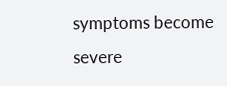symptoms become severe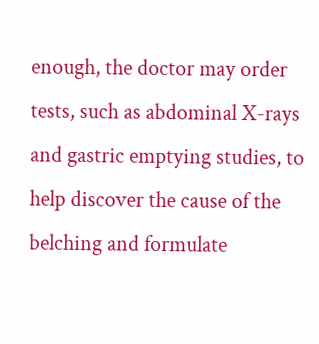enough, the doctor may order tests, such as abdominal X-rays and gastric emptying studies, to help discover the cause of the belching and formulate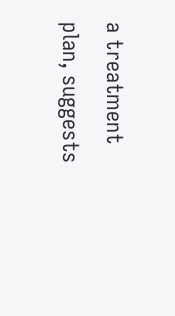a treatment plan, suggests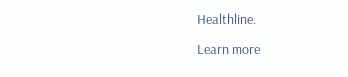Healthline.

Learn more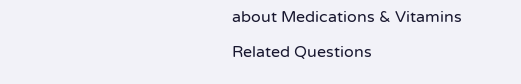about Medications & Vitamins

Related Questions